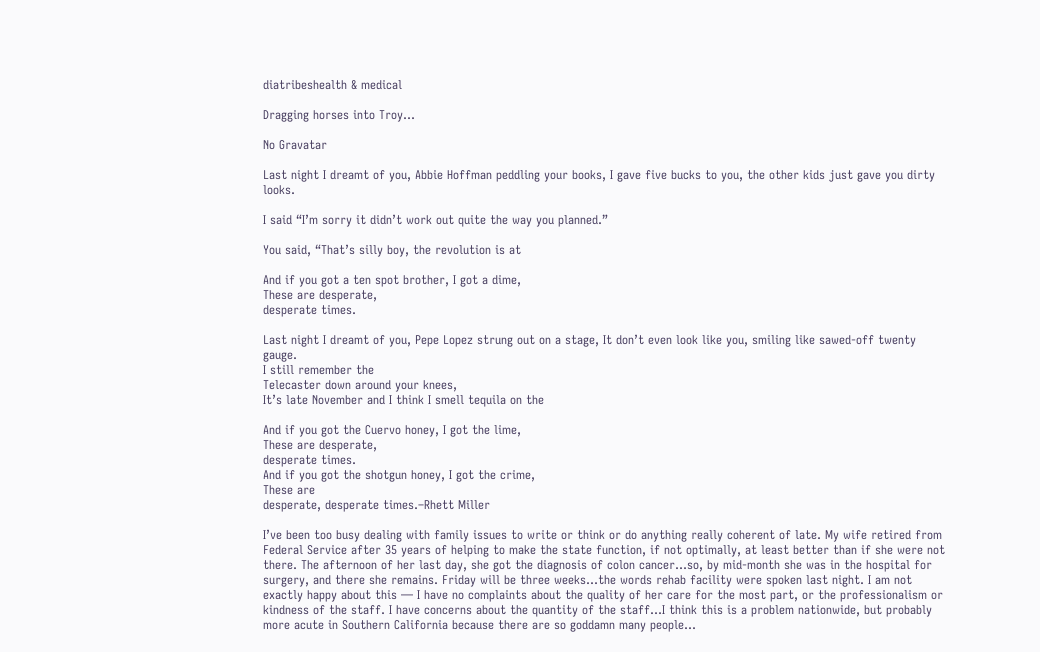diatribeshealth & medical

Dragging horses into Troy…

No Gravatar

Last night I dreamt of you, Abbie Hoffman peddling your books, I gave five bucks to you, the other kids just gave you dirty looks.

I said “I’m sorry it didn’t work out quite the way you planned.”

You said, “That’s silly boy, the revolution is at

And if you got a ten spot brother, I got a dime,
These are desperate,
desperate times.

Last night I dreamt of you, Pepe Lopez strung out on a stage, It don’t even look like you, smiling like sawed-off twenty gauge.
I still remember the
Telecaster down around your knees,
It’s late November and I think I smell tequila on the

And if you got the Cuervo honey, I got the lime,
These are desperate,
desperate times.
And if you got the shotgun honey, I got the crime,
These are
desperate, desperate times.–Rhett Miller

I’ve been too busy dealing with family issues to write or think or do anything really coherent of late. My wife retired from Federal Service after 35 years of helping to make the state function, if not optimally, at least better than if she were not there. The afternoon of her last day, she got the diagnosis of colon cancer…so, by mid-month she was in the hospital for surgery, and there she remains. Friday will be three weeks…the words rehab facility were spoken last night. I am not exactly happy about this — I have no complaints about the quality of her care for the most part, or the professionalism or kindness of the staff. I have concerns about the quantity of the staff…I think this is a problem nationwide, but probably more acute in Southern California because there are so goddamn many people…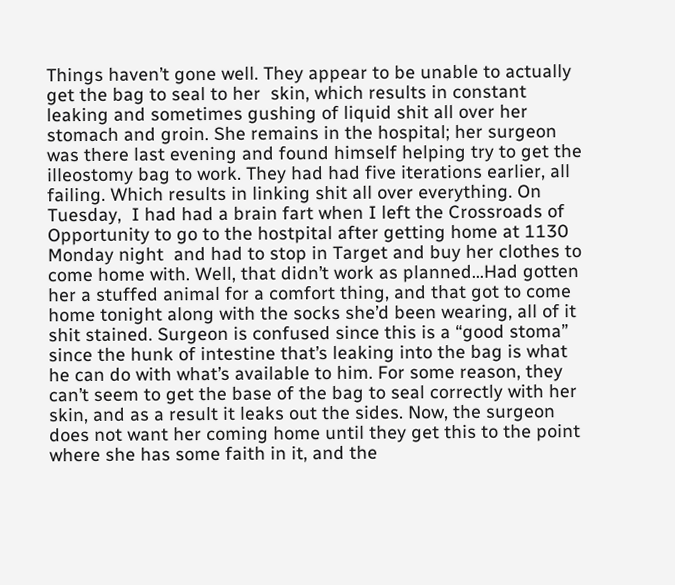Things haven’t gone well. They appear to be unable to actually get the bag to seal to her  skin, which results in constant  leaking and sometimes gushing of liquid shit all over her stomach and groin. She remains in the hospital; her surgeon was there last evening and found himself helping try to get the illeostomy bag to work. They had had five iterations earlier, all failing. Which results in linking shit all over everything. On Tuesday,  I had had a brain fart when I left the Crossroads of Opportunity to go to the hostpital after getting home at 1130 Monday night  and had to stop in Target and buy her clothes to come home with. Well, that didn’t work as planned…Had gotten her a stuffed animal for a comfort thing, and that got to come home tonight along with the socks she’d been wearing, all of it shit stained. Surgeon is confused since this is a “good stoma” since the hunk of intestine that’s leaking into the bag is what he can do with what’s available to him. For some reason, they can’t seem to get the base of the bag to seal correctly with her skin, and as a result it leaks out the sides. Now, the surgeon does not want her coming home until they get this to the point where she has some faith in it, and the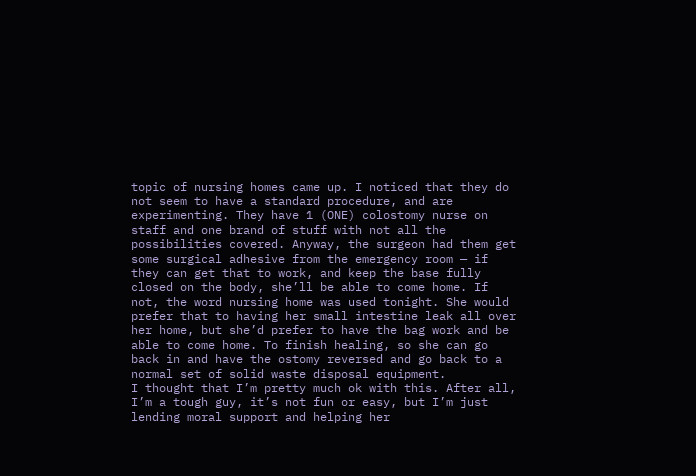topic of nursing homes came up. I noticed that they do not seem to have a standard procedure, and are experimenting. They have 1 (ONE) colostomy nurse on staff and one brand of stuff with not all the possibilities covered. Anyway, the surgeon had them get some surgical adhesive from the emergency room — if they can get that to work, and keep the base fully closed on the body, she’ll be able to come home. If not, the word nursing home was used tonight. She would prefer that to having her small intestine leak all over her home, but she’d prefer to have the bag work and be able to come home. To finish healing, so she can go back in and have the ostomy reversed and go back to a normal set of solid waste disposal equipment.
I thought that I’m pretty much ok with this. After all, I’m a tough guy, it’s not fun or easy, but I’m just lending moral support and helping her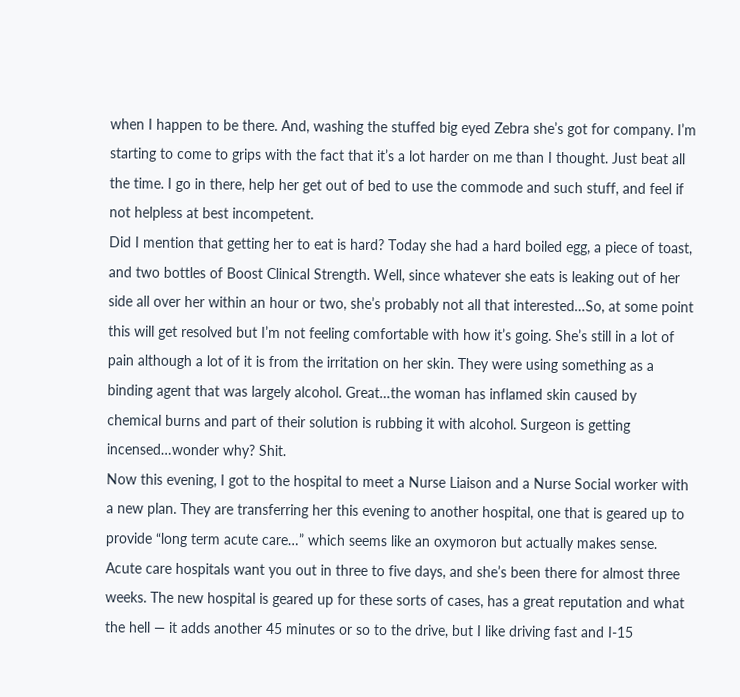when I happen to be there. And, washing the stuffed big eyed Zebra she’s got for company. I’m starting to come to grips with the fact that it’s a lot harder on me than I thought. Just beat all the time. I go in there, help her get out of bed to use the commode and such stuff, and feel if not helpless at best incompetent.
Did I mention that getting her to eat is hard? Today she had a hard boiled egg, a piece of toast, and two bottles of Boost Clinical Strength. Well, since whatever she eats is leaking out of her side all over her within an hour or two, she’s probably not all that interested…So, at some point this will get resolved but I’m not feeling comfortable with how it’s going. She’s still in a lot of pain although a lot of it is from the irritation on her skin. They were using something as a binding agent that was largely alcohol. Great…the woman has inflamed skin caused by chemical burns and part of their solution is rubbing it with alcohol. Surgeon is getting incensed…wonder why? Shit.
Now this evening, I got to the hospital to meet a Nurse Liaison and a Nurse Social worker with a new plan. They are transferring her this evening to another hospital, one that is geared up to provide “long term acute care…” which seems like an oxymoron but actually makes sense. Acute care hospitals want you out in three to five days, and she’s been there for almost three weeks. The new hospital is geared up for these sorts of cases, has a great reputation and what the hell — it adds another 45 minutes or so to the drive, but I like driving fast and I-15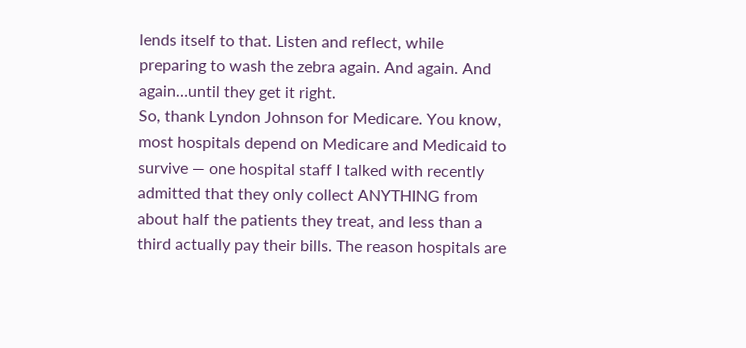lends itself to that. Listen and reflect, while preparing to wash the zebra again. And again. And again…until they get it right.
So, thank Lyndon Johnson for Medicare. You know, most hospitals depend on Medicare and Medicaid to survive — one hospital staff I talked with recently admitted that they only collect ANYTHING from about half the patients they treat, and less than a third actually pay their bills. The reason hospitals are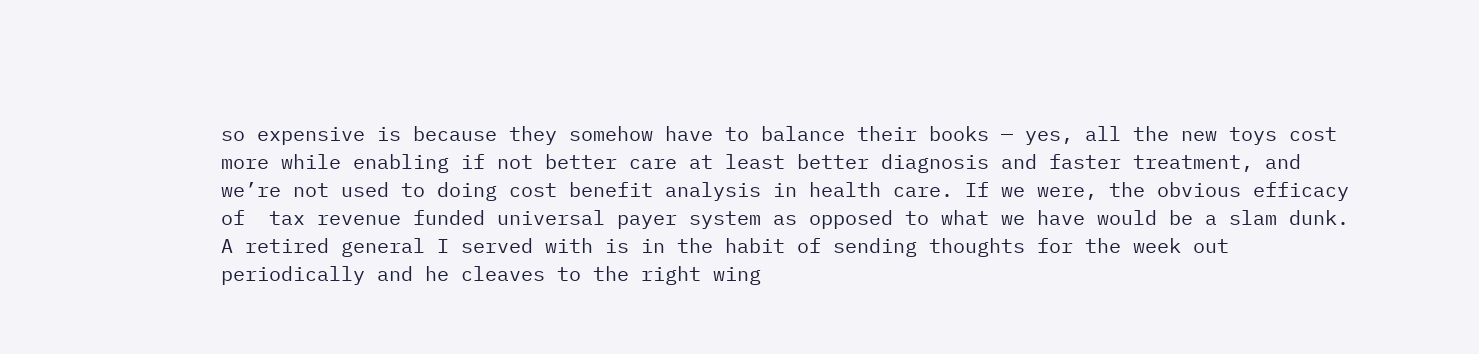so expensive is because they somehow have to balance their books — yes, all the new toys cost more while enabling if not better care at least better diagnosis and faster treatment, and we’re not used to doing cost benefit analysis in health care. If we were, the obvious efficacy of  tax revenue funded universal payer system as opposed to what we have would be a slam dunk.
A retired general I served with is in the habit of sending thoughts for the week out periodically and he cleaves to the right wing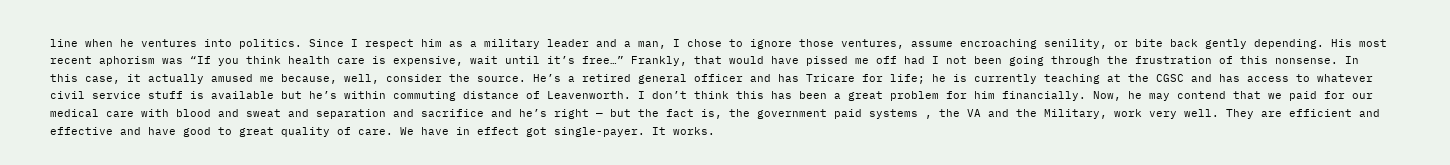line when he ventures into politics. Since I respect him as a military leader and a man, I chose to ignore those ventures, assume encroaching senility, or bite back gently depending. His most recent aphorism was “If you think health care is expensive, wait until it’s free…” Frankly, that would have pissed me off had I not been going through the frustration of this nonsense. In this case, it actually amused me because, well, consider the source. He’s a retired general officer and has Tricare for life; he is currently teaching at the CGSC and has access to whatever civil service stuff is available but he’s within commuting distance of Leavenworth. I don’t think this has been a great problem for him financially. Now, he may contend that we paid for our medical care with blood and sweat and separation and sacrifice and he’s right — but the fact is, the government paid systems , the VA and the Military, work very well. They are efficient and effective and have good to great quality of care. We have in effect got single-payer. It works.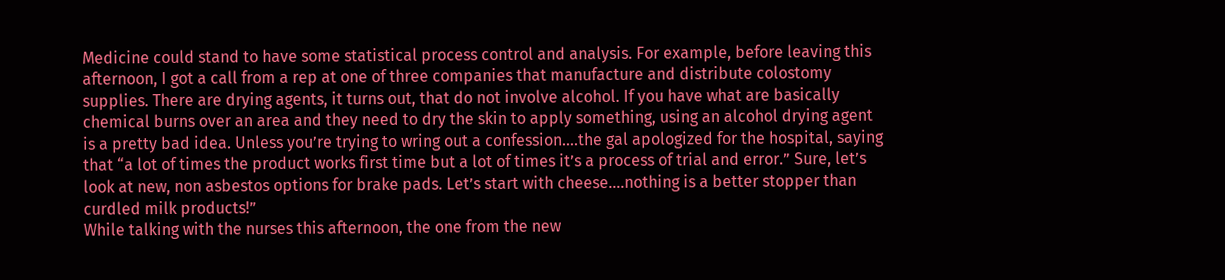Medicine could stand to have some statistical process control and analysis. For example, before leaving this afternoon, I got a call from a rep at one of three companies that manufacture and distribute colostomy supplies. There are drying agents, it turns out, that do not involve alcohol. If you have what are basically chemical burns over an area and they need to dry the skin to apply something, using an alcohol drying agent is a pretty bad idea. Unless you’re trying to wring out a confession….the gal apologized for the hospital, saying that “a lot of times the product works first time but a lot of times it’s a process of trial and error.” Sure, let’s look at new, non asbestos options for brake pads. Let’s start with cheese….nothing is a better stopper than curdled milk products!”
While talking with the nurses this afternoon, the one from the new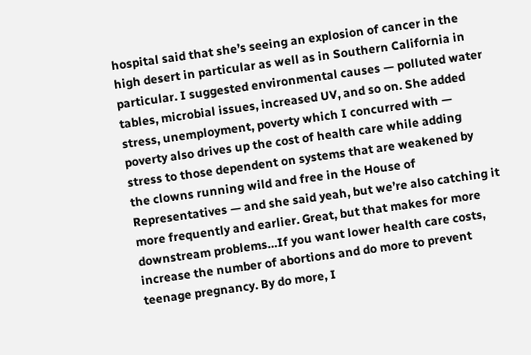hospital said that she’s seeing an explosion of cancer in the high desert in particular as well as in Southern California in particular. I suggested environmental causes — polluted water tables, microbial issues, increased UV, and so on. She added stress, unemployment, poverty which I concurred with — poverty also drives up the cost of health care while adding stress to those dependent on systems that are weakened by  the clowns running wild and free in the House of Representatives — and she said yeah, but we’re also catching it more frequently and earlier. Great, but that makes for more downstream problems…If you want lower health care costs, increase the number of abortions and do more to prevent teenage pregnancy. By do more, I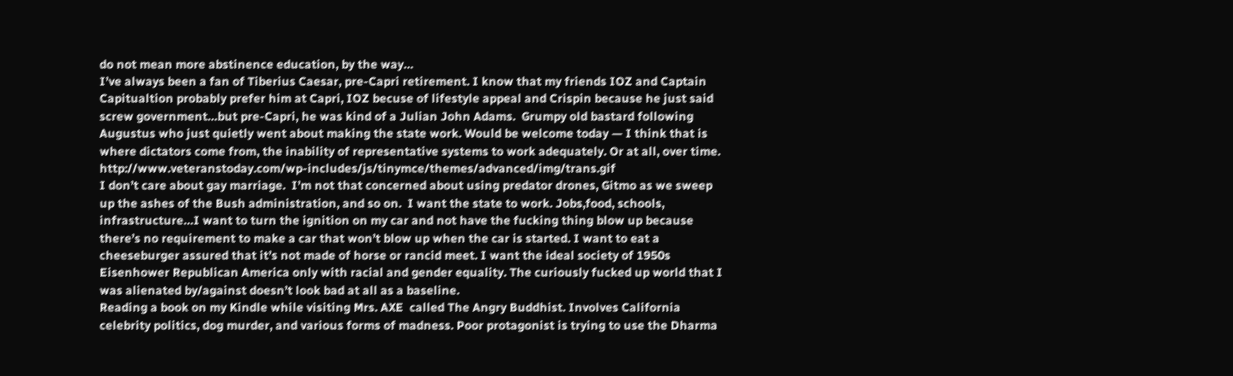do not mean more abstinence education, by the way…
I’ve always been a fan of Tiberius Caesar, pre-Capri retirement. I know that my friends IOZ and Captain Capitualtion probably prefer him at Capri, IOZ becuse of lifestyle appeal and Crispin because he just said screw government…but pre-Capri, he was kind of a Julian John Adams.  Grumpy old bastard following Augustus who just quietly went about making the state work. Would be welcome today — I think that is where dictators come from, the inability of representative systems to work adequately. Or at all, over time. http://www.veteranstoday.com/wp-includes/js/tinymce/themes/advanced/img/trans.gif
I don’t care about gay marriage.  I’m not that concerned about using predator drones, Gitmo as we sweep up the ashes of the Bush administration, and so on.  I want the state to work. Jobs,food, schools, infrastructure…I want to turn the ignition on my car and not have the fucking thing blow up because there’s no requirement to make a car that won’t blow up when the car is started. I want to eat a cheeseburger assured that it’s not made of horse or rancid meet. I want the ideal society of 1950s Eisenhower Republican America only with racial and gender equality. The curiously fucked up world that I was alienated by/against doesn’t look bad at all as a baseline.
Reading a book on my Kindle while visiting Mrs. AXE  called The Angry Buddhist. Involves California celebrity politics, dog murder, and various forms of madness. Poor protagonist is trying to use the Dharma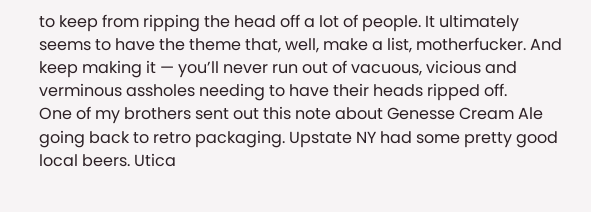to keep from ripping the head off a lot of people. It ultimately seems to have the theme that, well, make a list, motherfucker. And keep making it — you’ll never run out of vacuous, vicious and verminous assholes needing to have their heads ripped off.
One of my brothers sent out this note about Genesse Cream Ale going back to retro packaging. Upstate NY had some pretty good local beers. Utica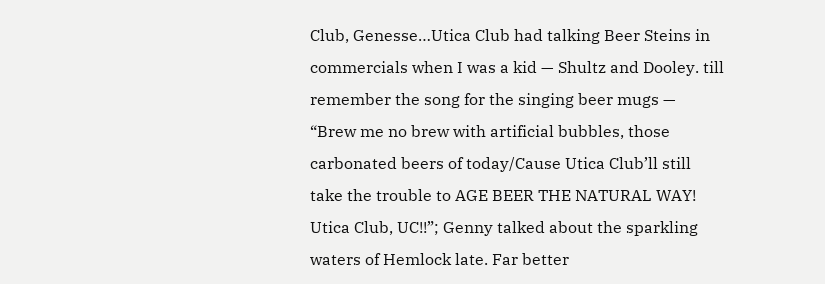Club, Genesse…Utica Club had talking Beer Steins in commercials when I was a kid — Shultz and Dooley. till remember the song for the singing beer mugs — “Brew me no brew with artificial bubbles, those carbonated beers of today/Cause Utica Club’ll still take the trouble to AGE BEER THE NATURAL WAY! Utica Club, UC!!”; Genny talked about the sparkling waters of Hemlock late. Far better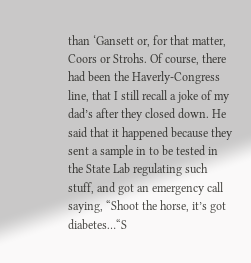than ‘Gansett or, for that matter, Coors or Strohs. Of course, there had been the Haverly-Congress line, that I still recall a joke of my dad’s after they closed down. He said that it happened because they sent a sample in to be tested in the State Lab regulating such stuff, and got an emergency call saying, “Shoot the horse, it’s got diabetes…“S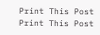Print This Post Print This Post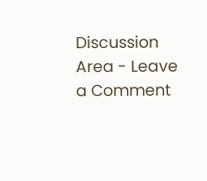Discussion Area - Leave a Comment